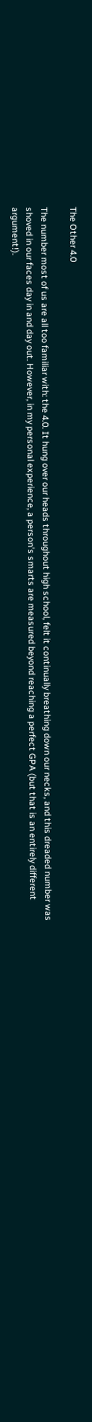The Other 4.0

The number most of us are all too familiar with: the 4.0. It hung over our heads throughout high school, felt it continually breathing down our necks, and this dreaded number was shoved in our faces day in and day out. However, in my personal experience, a person's smarts are measured beyond reaching a perfect GPA (but that is an entirely different argument!).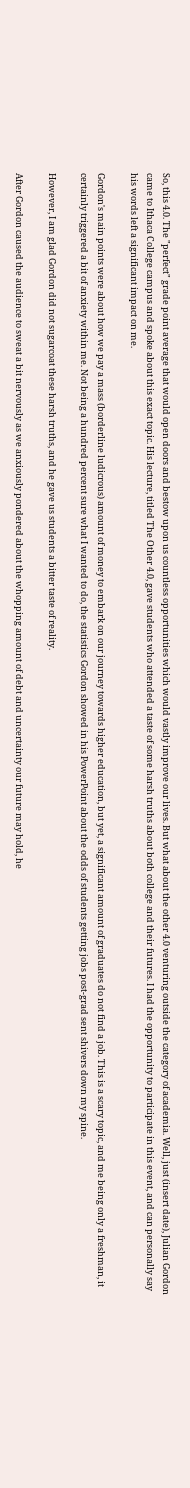So, this 4.0. The "perfect" grade point average that would open doors and bestow upon us countless opportunities which would vastly improve our lives. But what about the other 4.0 venturing outside the category of academia. Well, just (insert date), Julian Gordon came to Ithaca College campus and spoke about this exact topic. His lecture, titled The Other 4.0, gave students who attended a taste of some harsh truths about both college and their futures. I had the opportunity to participate in this event, and can personally say his words left a significant impact on me.

Gordon's main points were about how we pay a mass (borderline ludicrous) amount of money to embark on our journey towards higher education, but yet, a significant amount of graduates do not find a job. This is a scary topic, and me being only a freshman, it certainly triggered a bit of anxiety within me. Not being a hundred percent sure what I wanted to do, the statistics Gordon showed in his PowerPoint about the odds of students getting jobs post-grad sent shivers down my spine.

However, I am glad Gordon did not sugarcoat these harsh truths, and he gave us students a bitter taste of reality.

After Gordon caused the audience to sweat a bit nervously as we anxiously pondered about the whopping amount of debt and uncertainty our future may hold, he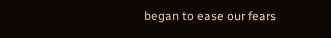began to ease our fears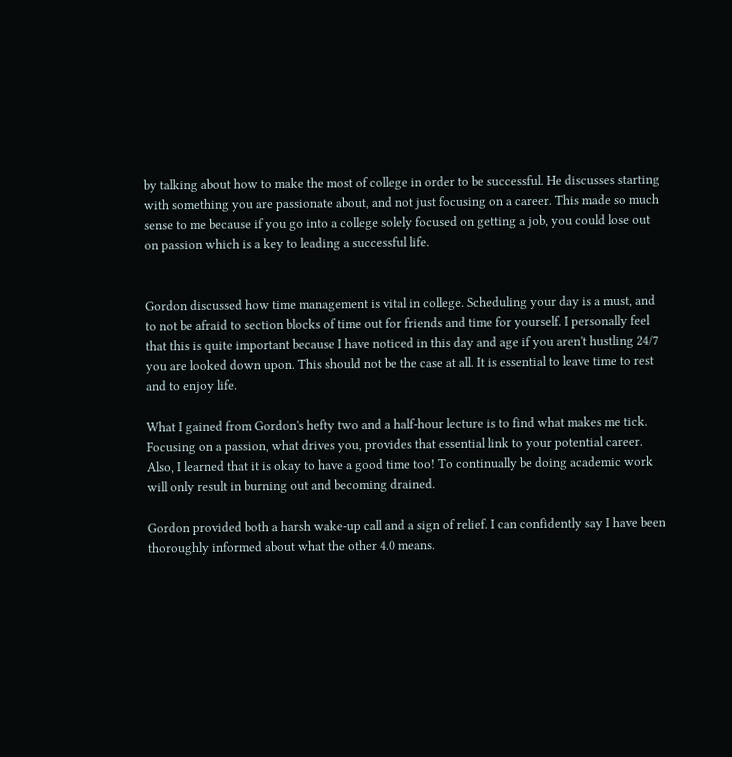by talking about how to make the most of college in order to be successful. He discusses starting with something you are passionate about, and not just focusing on a career. This made so much sense to me because if you go into a college solely focused on getting a job, you could lose out on passion which is a key to leading a successful life.


Gordon discussed how time management is vital in college. Scheduling your day is a must, and to not be afraid to section blocks of time out for friends and time for yourself. I personally feel that this is quite important because I have noticed in this day and age if you aren't hustling 24/7 you are looked down upon. This should not be the case at all. It is essential to leave time to rest and to enjoy life.

What I gained from Gordon's hefty two and a half-hour lecture is to find what makes me tick. Focusing on a passion, what drives you, provides that essential link to your potential career. Also, I learned that it is okay to have a good time too! To continually be doing academic work will only result in burning out and becoming drained.

Gordon provided both a harsh wake-up call and a sign of relief. I can confidently say I have been thoroughly informed about what the other 4.0 means.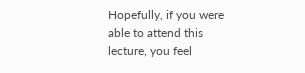Hopefully, if you were able to attend this lecture, you feel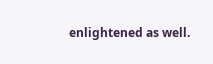enlightened as well.